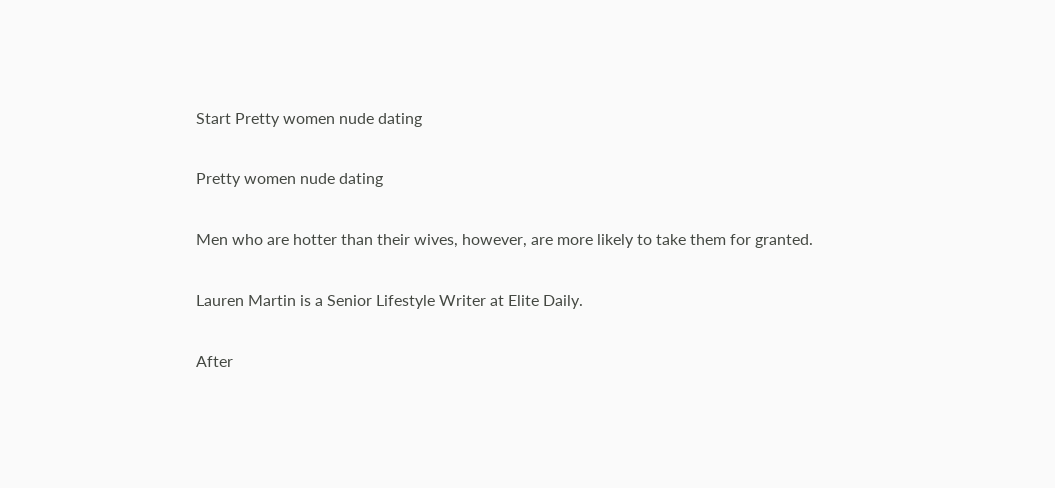Start Pretty women nude dating

Pretty women nude dating

Men who are hotter than their wives, however, are more likely to take them for granted.

Lauren Martin is a Senior Lifestyle Writer at Elite Daily.

After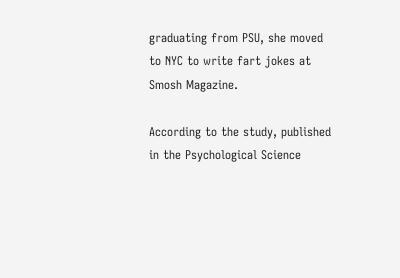graduating from PSU, she moved to NYC to write fart jokes at Smosh Magazine.

According to the study, published in the Psychological Science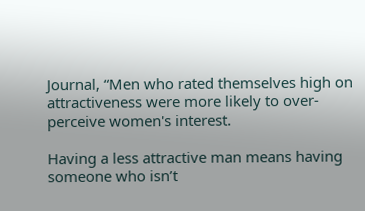Journal, “Men who rated themselves high on attractiveness were more likely to over-perceive women's interest.

Having a less attractive man means having someone who isn’t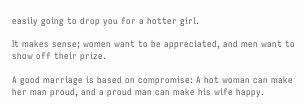easily going to drop you for a hotter girl.

It makes sense; women want to be appreciated, and men want to show off their prize.

A good marriage is based on compromise: A hot woman can make her man proud, and a proud man can make his wife happy.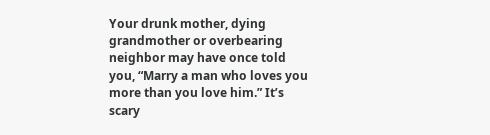Your drunk mother, dying grandmother or overbearing neighbor may have once told you, “Marry a man who loves you more than you love him.” It’s scary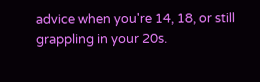advice when you're 14, 18, or still grappling in your 20s.